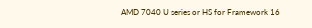AMD 7040 U series or HS for Framework 16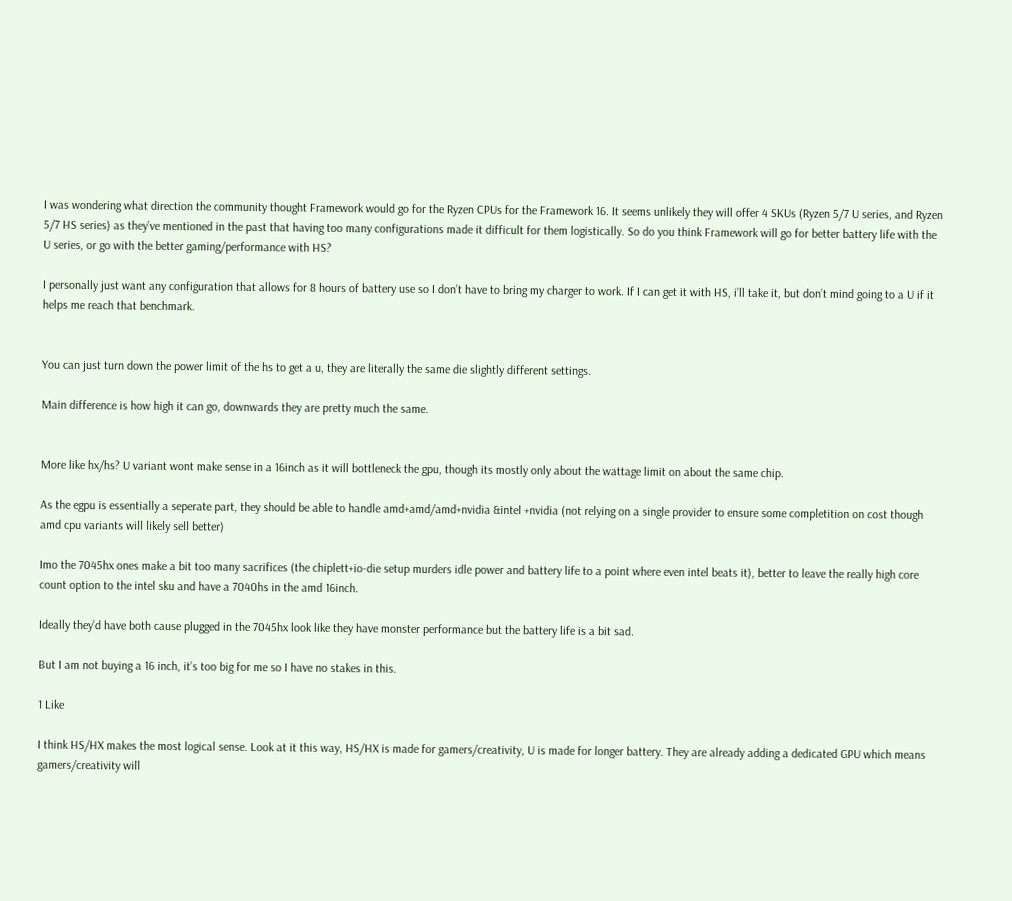I was wondering what direction the community thought Framework would go for the Ryzen CPUs for the Framework 16. It seems unlikely they will offer 4 SKUs (Ryzen 5/7 U series, and Ryzen 5/7 HS series) as they’ve mentioned in the past that having too many configurations made it difficult for them logistically. So do you think Framework will go for better battery life with the U series, or go with the better gaming/performance with HS?

I personally just want any configuration that allows for 8 hours of battery use so I don’t have to bring my charger to work. If I can get it with HS, i’ll take it, but don’t mind going to a U if it helps me reach that benchmark.


You can just turn down the power limit of the hs to get a u, they are literally the same die slightly different settings.

Main difference is how high it can go, downwards they are pretty much the same.


More like hx/hs? U variant wont make sense in a 16inch as it will bottleneck the gpu, though its mostly only about the wattage limit on about the same chip.

As the egpu is essentially a seperate part, they should be able to handle amd+amd/amd+nvidia &intel +nvidia (not relying on a single provider to ensure some completition on cost though amd cpu variants will likely sell better)

Imo the 7045hx ones make a bit too many sacrifices (the chiplett+io-die setup murders idle power and battery life to a point where even intel beats it), better to leave the really high core count option to the intel sku and have a 7040hs in the amd 16inch.

Ideally they’d have both cause plugged in the 7045hx look like they have monster performance but the battery life is a bit sad.

But I am not buying a 16 inch, it’s too big for me so I have no stakes in this.

1 Like

I think HS/HX makes the most logical sense. Look at it this way, HS/HX is made for gamers/creativity, U is made for longer battery. They are already adding a dedicated GPU which means gamers/creativity will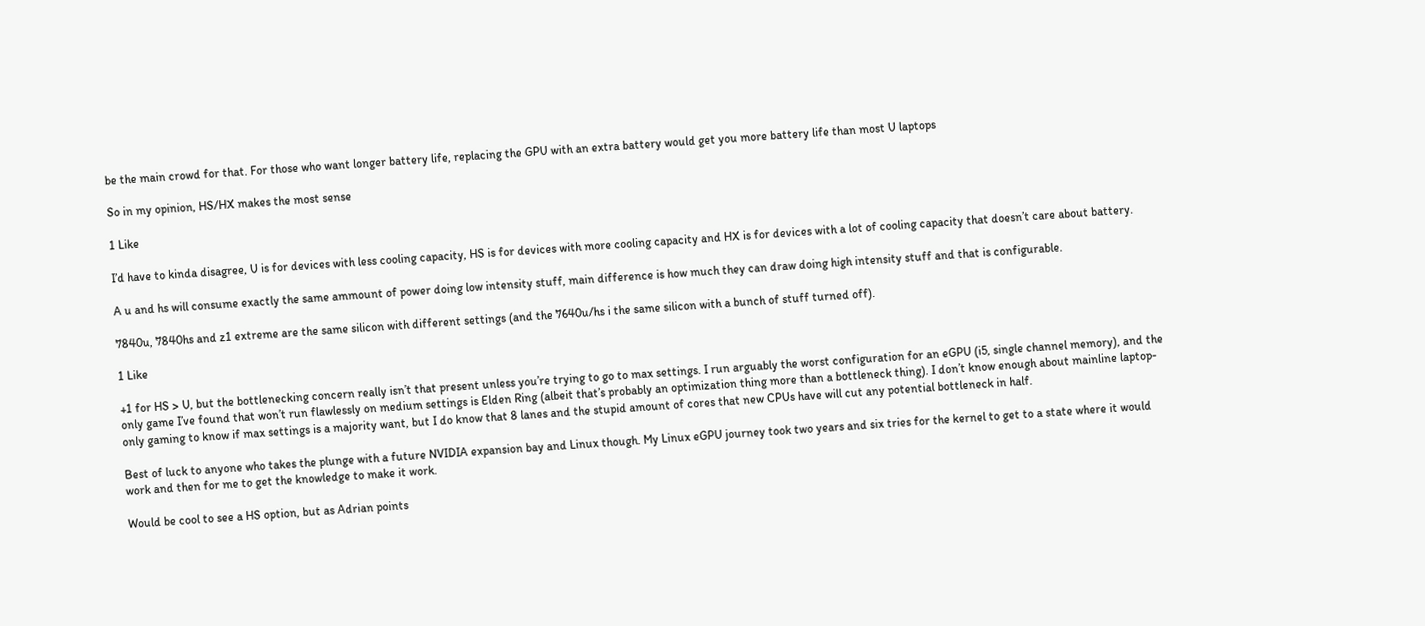be the main crowd for that. For those who want longer battery life, replacing the GPU with an extra battery would get you more battery life than most U laptops

So in my opinion, HS/HX makes the most sense

1 Like

I’d have to kinda disagree, U is for devices with less cooling capacity, HS is for devices with more cooling capacity and HX is for devices with a lot of cooling capacity that doesn’t care about battery.

A u and hs will consume exactly the same ammount of power doing low intensity stuff, main difference is how much they can draw doing high intensity stuff and that is configurable.

7840u, 7840hs and z1 extreme are the same silicon with different settings (and the 7640u/hs i the same silicon with a bunch of stuff turned off).

1 Like

+1 for HS > U, but the bottlenecking concern really isn’t that present unless you’re trying to go to max settings. I run arguably the worst configuration for an eGPU (i5, single channel memory), and the only game I’ve found that won’t run flawlessly on medium settings is Elden Ring (albeit that’s probably an optimization thing more than a bottleneck thing). I don’t know enough about mainline laptop-only gaming to know if max settings is a majority want, but I do know that 8 lanes and the stupid amount of cores that new CPUs have will cut any potential bottleneck in half.

Best of luck to anyone who takes the plunge with a future NVIDIA expansion bay and Linux though. My Linux eGPU journey took two years and six tries for the kernel to get to a state where it would work and then for me to get the knowledge to make it work.

Would be cool to see a HS option, but as Adrian points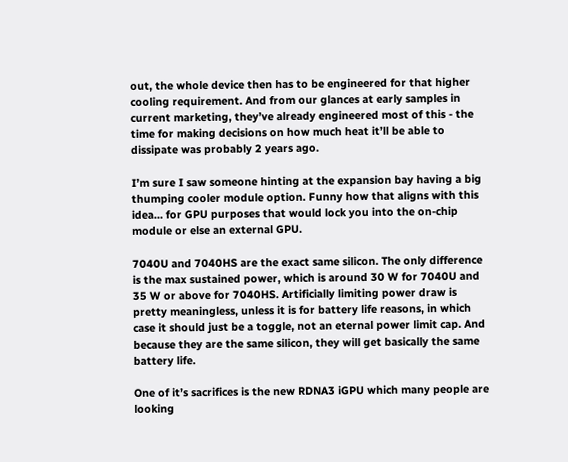out, the whole device then has to be engineered for that higher cooling requirement. And from our glances at early samples in current marketing, they’ve already engineered most of this - the time for making decisions on how much heat it’ll be able to dissipate was probably 2 years ago.

I’m sure I saw someone hinting at the expansion bay having a big thumping cooler module option. Funny how that aligns with this idea… for GPU purposes that would lock you into the on-chip module or else an external GPU.

7040U and 7040HS are the exact same silicon. The only difference is the max sustained power, which is around 30 W for 7040U and 35 W or above for 7040HS. Artificially limiting power draw is pretty meaningless, unless it is for battery life reasons, in which case it should just be a toggle, not an eternal power limit cap. And because they are the same silicon, they will get basically the same battery life.

One of it’s sacrifices is the new RDNA3 iGPU which many people are looking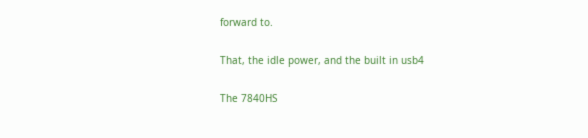forward to.

That, the idle power, and the built in usb4

The 7840HS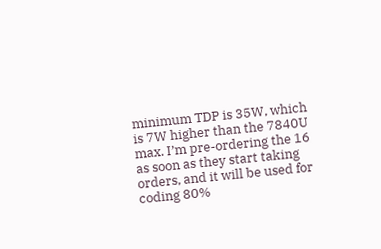minimum TDP is 35W, which is 7W higher than the 7840U max. I’m pre-ordering the 16 as soon as they start taking orders, and it will be used for coding 80%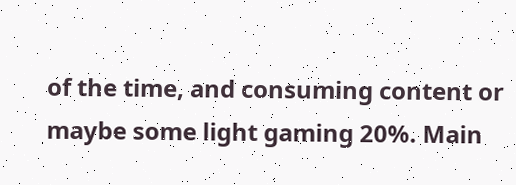of the time, and consuming content or maybe some light gaming 20%. Main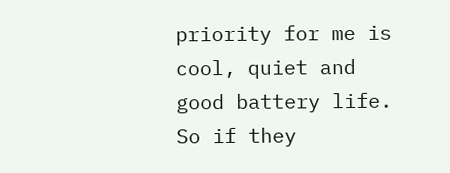priority for me is cool, quiet and good battery life. So if they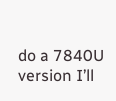do a 7840U version I’ll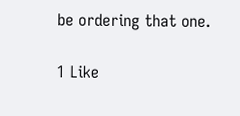be ordering that one.

1 Like